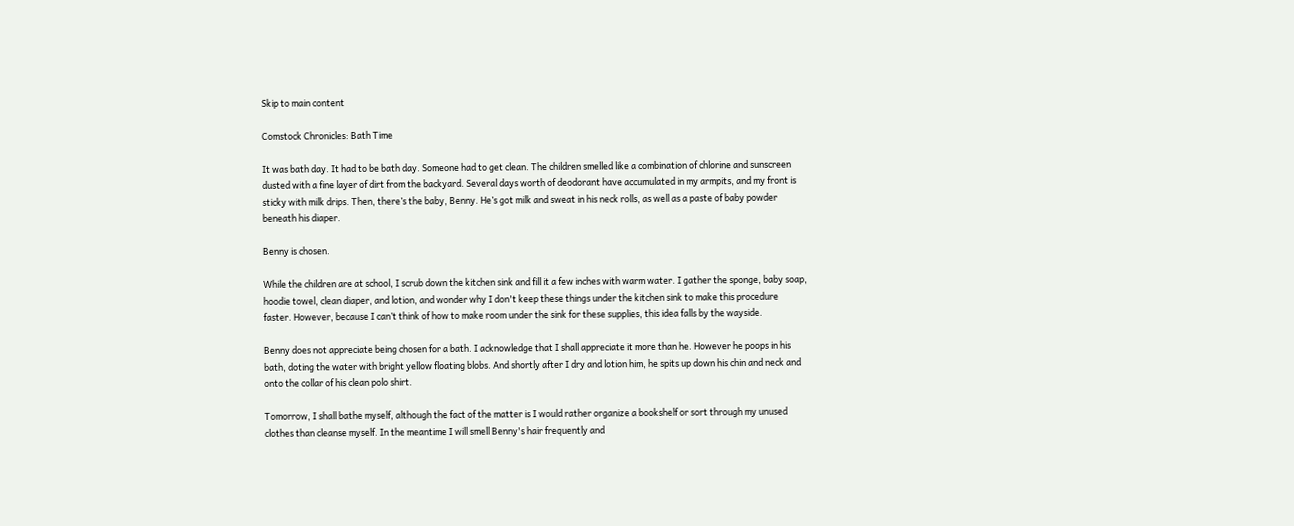Skip to main content

Comstock Chronicles: Bath Time

It was bath day. It had to be bath day. Someone had to get clean. The children smelled like a combination of chlorine and sunscreen dusted with a fine layer of dirt from the backyard. Several days worth of deodorant have accumulated in my armpits, and my front is sticky with milk drips. Then, there’s the baby, Benny. He’s got milk and sweat in his neck rolls, as well as a paste of baby powder beneath his diaper.

Benny is chosen.

While the children are at school, I scrub down the kitchen sink and fill it a few inches with warm water. I gather the sponge, baby soap, hoodie towel, clean diaper, and lotion, and wonder why I don't keep these things under the kitchen sink to make this procedure faster. However, because I can’t think of how to make room under the sink for these supplies, this idea falls by the wayside.

Benny does not appreciate being chosen for a bath. I acknowledge that I shall appreciate it more than he. However he poops in his bath, doting the water with bright yellow floating blobs. And shortly after I dry and lotion him, he spits up down his chin and neck and onto the collar of his clean polo shirt.

Tomorrow, I shall bathe myself, although the fact of the matter is I would rather organize a bookshelf or sort through my unused clothes than cleanse myself. In the meantime I will smell Benny's hair frequently and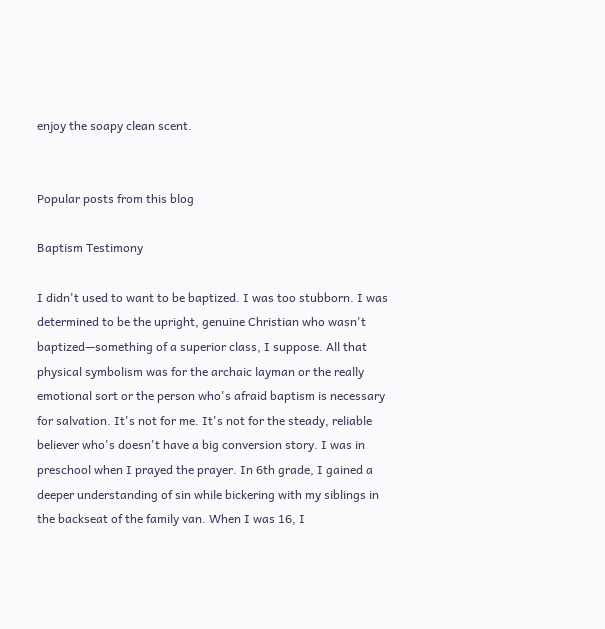enjoy the soapy clean scent.


Popular posts from this blog

Baptism Testimony

I didn't used to want to be baptized. I was too stubborn. I was determined to be the upright, genuine Christian who wasn't baptized—something of a superior class, I suppose. All that physical symbolism was for the archaic layman or the really emotional sort or the person who's afraid baptism is necessary for salvation. It's not for me. It's not for the steady, reliable believer who's doesn't have a big conversion story. I was in preschool when I prayed the prayer. In 6th grade, I gained a deeper understanding of sin while bickering with my siblings in the backseat of the family van. When I was 16, I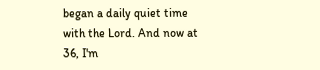began a daily quiet time with the Lord. And now at 36, I'm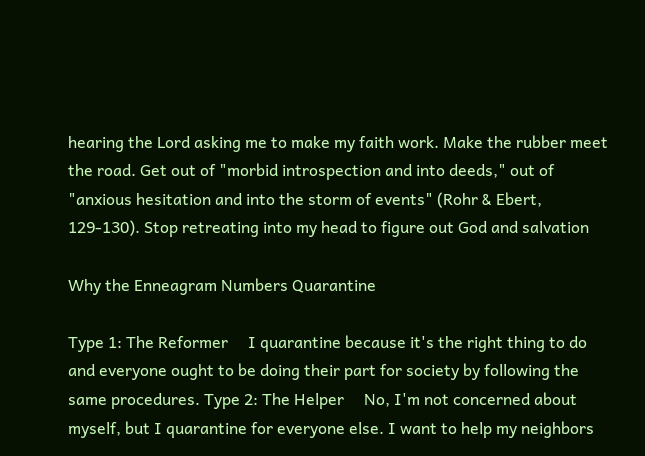hearing the Lord asking me to make my faith work. Make the rubber meet the road. Get out of "morbid introspection and into deeds," out of "anxious hesitation and into the storm of events" (Rohr & Ebert, 129-130). Stop retreating into my head to figure out God and salvation

Why the Enneagram Numbers Quarantine

Type 1: The Reformer     I quarantine because it's the right thing to do and everyone ought to be doing their part for society by following the same procedures. Type 2: The Helper     No, I'm not concerned about myself, but I quarantine for everyone else. I want to help my neighbors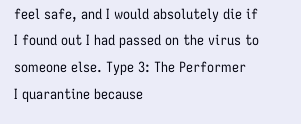feel safe, and I would absolutely die if I found out I had passed on the virus to someone else. Type 3: The Performer    I quarantine because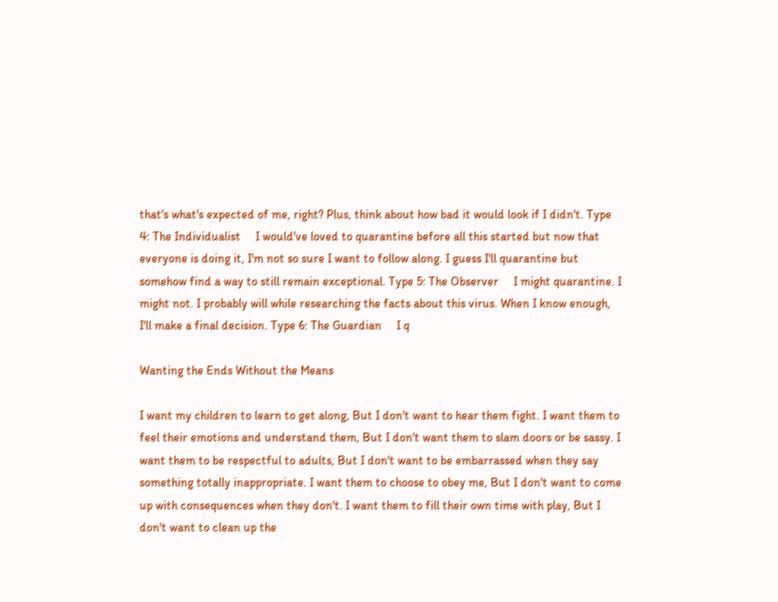that's what's expected of me, right? Plus, think about how bad it would look if I didn't. Type 4: The Individualist     I would've loved to quarantine before all this started but now that everyone is doing it, I'm not so sure I want to follow along. I guess I'll quarantine but somehow find a way to still remain exceptional. Type 5: The Observer     I might quarantine. I might not. I probably will while researching the facts about this virus. When I know enough, I'll make a final decision. Type 6: The Guardian     I q

Wanting the Ends Without the Means

I want my children to learn to get along, But I don't want to hear them fight. I want them to feel their emotions and understand them, But I don't want them to slam doors or be sassy. I want them to be respectful to adults, But I don't want to be embarrassed when they say something totally inappropriate. I want them to choose to obey me, But I don't want to come up with consequences when they don't. I want them to fill their own time with play, But I don't want to clean up the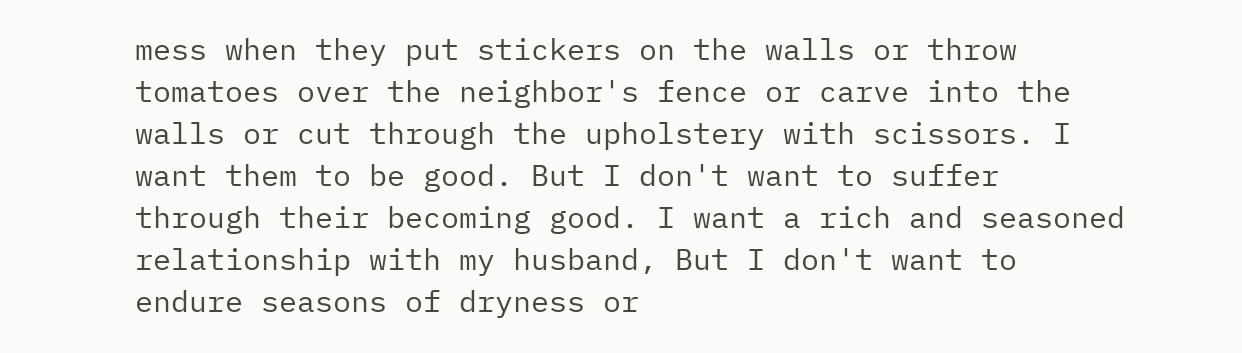mess when they put stickers on the walls or throw tomatoes over the neighbor's fence or carve into the walls or cut through the upholstery with scissors. I want them to be good. But I don't want to suffer through their becoming good. I want a rich and seasoned relationship with my husband, But I don't want to endure seasons of dryness or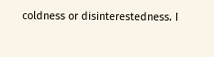coldness or disinterestedness. I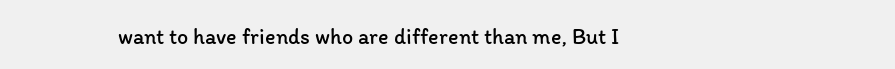want to have friends who are different than me, But I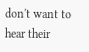don't want to hear their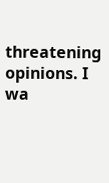threatening opinions. I wa